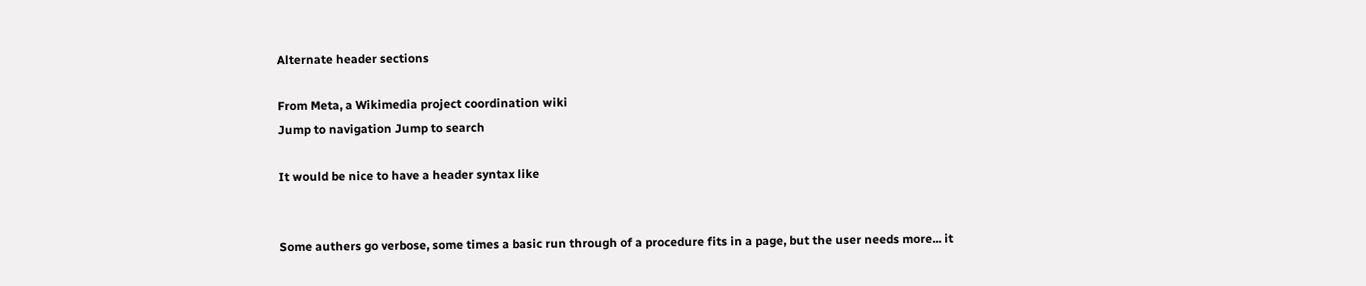Alternate header sections

From Meta, a Wikimedia project coordination wiki
Jump to navigation Jump to search

It would be nice to have a header syntax like


Some authers go verbose, some times a basic run through of a procedure fits in a page, but the user needs more... it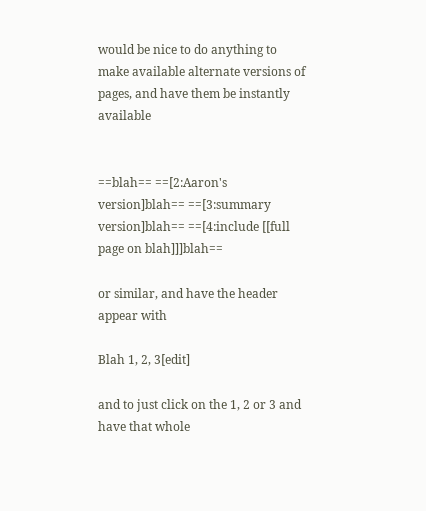would be nice to do anything to make available alternate versions of pages, and have them be instantly available


==blah== ==[2:Aaron's version]blah== ==[3:summary version]blah== ==[4:include [[full page on blah]]]blah==

or similar, and have the header appear with

Blah 1, 2, 3[edit]

and to just click on the 1, 2 or 3 and have that whole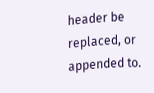header be replaced, or appended to.